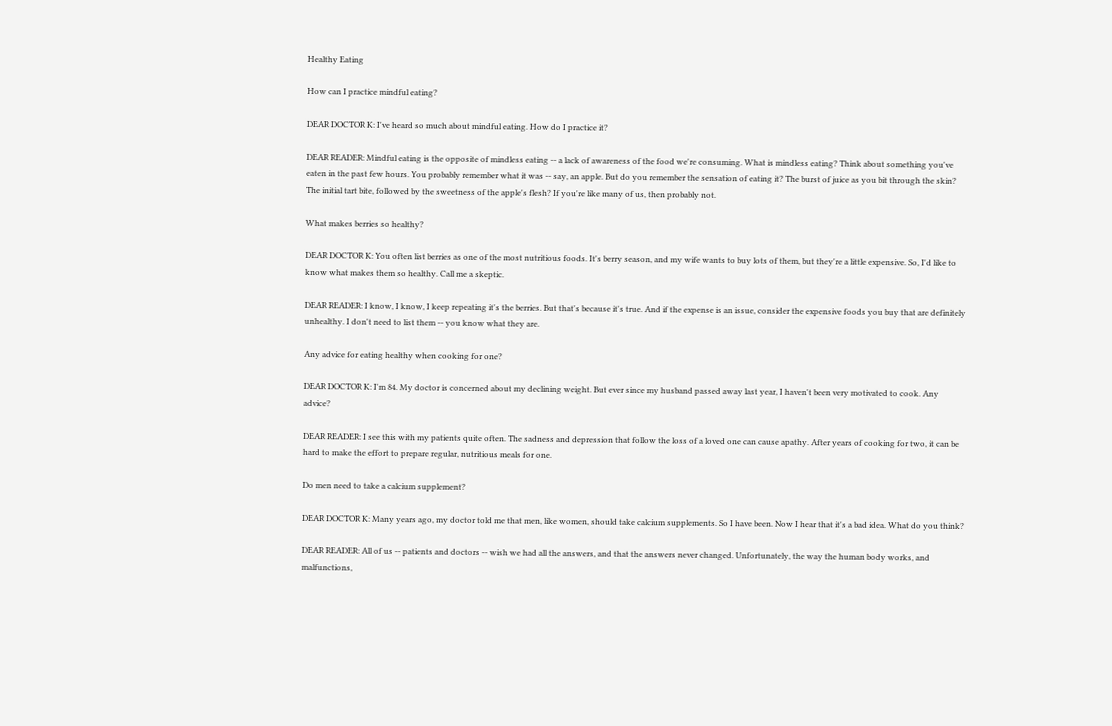Healthy Eating

How can I practice mindful eating?

DEAR DOCTOR K: I've heard so much about mindful eating. How do I practice it?

DEAR READER: Mindful eating is the opposite of mindless eating -- a lack of awareness of the food we're consuming. What is mindless eating? Think about something you've eaten in the past few hours. You probably remember what it was -- say, an apple. But do you remember the sensation of eating it? The burst of juice as you bit through the skin? The initial tart bite, followed by the sweetness of the apple's flesh? If you're like many of us, then probably not.

What makes berries so healthy?

DEAR DOCTOR K: You often list berries as one of the most nutritious foods. It's berry season, and my wife wants to buy lots of them, but they're a little expensive. So, I'd like to know what makes them so healthy. Call me a skeptic.

DEAR READER: I know, I know, I keep repeating it's the berries. But that's because it's true. And if the expense is an issue, consider the expensive foods you buy that are definitely unhealthy. I don't need to list them -- you know what they are.

Any advice for eating healthy when cooking for one?

DEAR DOCTOR K: I'm 84. My doctor is concerned about my declining weight. But ever since my husband passed away last year, I haven't been very motivated to cook. Any advice?

DEAR READER: I see this with my patients quite often. The sadness and depression that follow the loss of a loved one can cause apathy. After years of cooking for two, it can be hard to make the effort to prepare regular, nutritious meals for one.

Do men need to take a calcium supplement?

DEAR DOCTOR K: Many years ago, my doctor told me that men, like women, should take calcium supplements. So I have been. Now I hear that it's a bad idea. What do you think?

DEAR READER: All of us -- patients and doctors -- wish we had all the answers, and that the answers never changed. Unfortunately, the way the human body works, and malfunctions,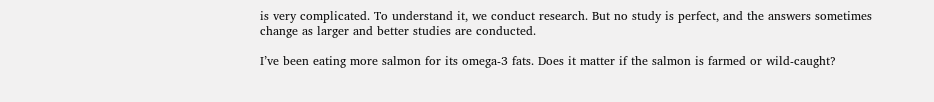is very complicated. To understand it, we conduct research. But no study is perfect, and the answers sometimes change as larger and better studies are conducted.

I’ve been eating more salmon for its omega-3 fats. Does it matter if the salmon is farmed or wild-caught?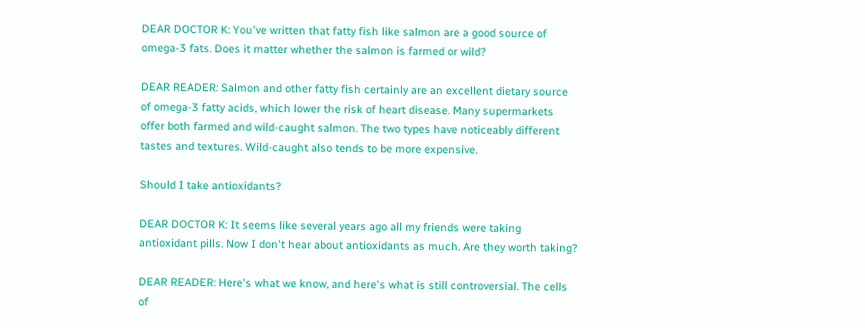DEAR DOCTOR K: You've written that fatty fish like salmon are a good source of omega-3 fats. Does it matter whether the salmon is farmed or wild?

DEAR READER: Salmon and other fatty fish certainly are an excellent dietary source of omega-3 fatty acids, which lower the risk of heart disease. Many supermarkets offer both farmed and wild-caught salmon. The two types have noticeably different tastes and textures. Wild-caught also tends to be more expensive.

Should I take antioxidants?

DEAR DOCTOR K: It seems like several years ago all my friends were taking antioxidant pills. Now I don't hear about antioxidants as much. Are they worth taking?

DEAR READER: Here's what we know, and here's what is still controversial. The cells of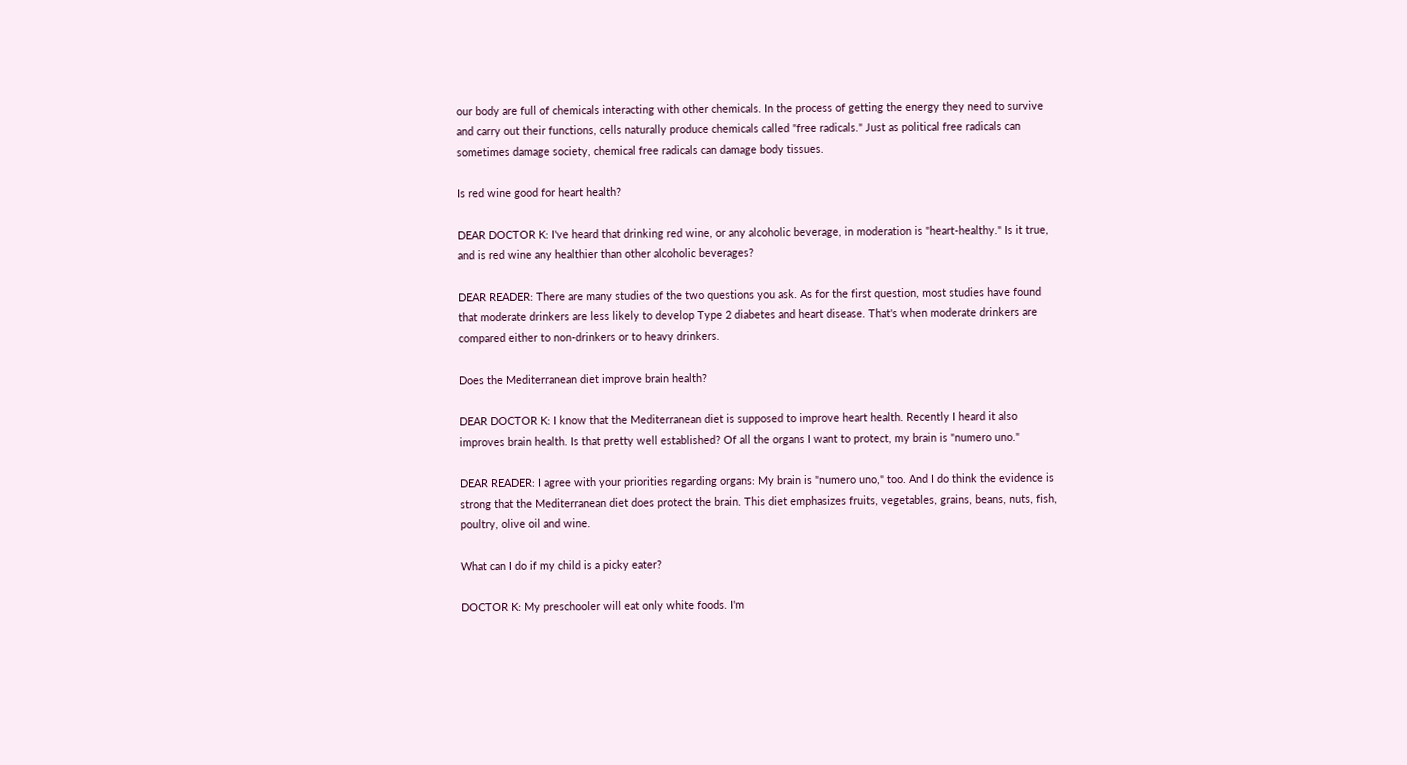our body are full of chemicals interacting with other chemicals. In the process of getting the energy they need to survive and carry out their functions, cells naturally produce chemicals called "free radicals." Just as political free radicals can sometimes damage society, chemical free radicals can damage body tissues.

Is red wine good for heart health?

DEAR DOCTOR K: I've heard that drinking red wine, or any alcoholic beverage, in moderation is "heart-healthy." Is it true, and is red wine any healthier than other alcoholic beverages?

DEAR READER: There are many studies of the two questions you ask. As for the first question, most studies have found that moderate drinkers are less likely to develop Type 2 diabetes and heart disease. That's when moderate drinkers are compared either to non-drinkers or to heavy drinkers.

Does the Mediterranean diet improve brain health?

DEAR DOCTOR K: I know that the Mediterranean diet is supposed to improve heart health. Recently I heard it also improves brain health. Is that pretty well established? Of all the organs I want to protect, my brain is "numero uno."

DEAR READER: I agree with your priorities regarding organs: My brain is "numero uno," too. And I do think the evidence is strong that the Mediterranean diet does protect the brain. This diet emphasizes fruits, vegetables, grains, beans, nuts, fish, poultry, olive oil and wine.

What can I do if my child is a picky eater?

DOCTOR K: My preschooler will eat only white foods. I'm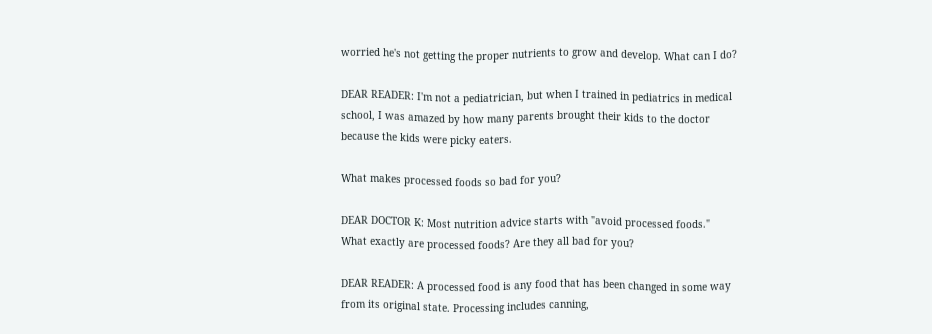worried he's not getting the proper nutrients to grow and develop. What can I do?

DEAR READER: I'm not a pediatrician, but when I trained in pediatrics in medical school, I was amazed by how many parents brought their kids to the doctor because the kids were picky eaters.

What makes processed foods so bad for you?

DEAR DOCTOR K: Most nutrition advice starts with "avoid processed foods." What exactly are processed foods? Are they all bad for you?

DEAR READER: A processed food is any food that has been changed in some way from its original state. Processing includes canning,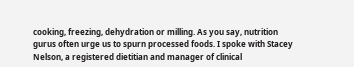cooking, freezing, dehydration or milling. As you say, nutrition gurus often urge us to spurn processed foods. I spoke with Stacey Nelson, a registered dietitian and manager of clinical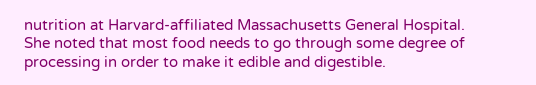nutrition at Harvard-affiliated Massachusetts General Hospital. She noted that most food needs to go through some degree of processing in order to make it edible and digestible.